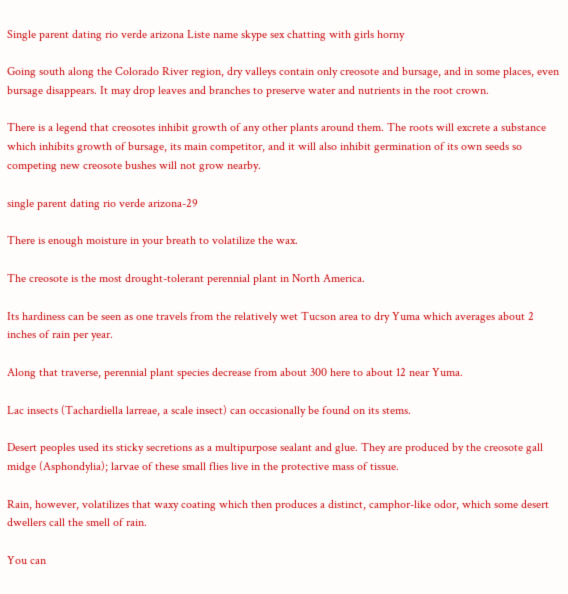Single parent dating rio verde arizona Liste name skype sex chatting with girls horny

Going south along the Colorado River region, dry valleys contain only creosote and bursage, and in some places, even bursage disappears. It may drop leaves and branches to preserve water and nutrients in the root crown.

There is a legend that creosotes inhibit growth of any other plants around them. The roots will excrete a substance which inhibits growth of bursage, its main competitor, and it will also inhibit germination of its own seeds so competing new creosote bushes will not grow nearby.

single parent dating rio verde arizona-29

There is enough moisture in your breath to volatilize the wax.

The creosote is the most drought-tolerant perennial plant in North America.

Its hardiness can be seen as one travels from the relatively wet Tucson area to dry Yuma which averages about 2 inches of rain per year.

Along that traverse, perennial plant species decrease from about 300 here to about 12 near Yuma.

Lac insects (Tachardiella larreae, a scale insect) can occasionally be found on its stems.

Desert peoples used its sticky secretions as a multipurpose sealant and glue. They are produced by the creosote gall midge (Asphondylia); larvae of these small flies live in the protective mass of tissue.

Rain, however, volatilizes that waxy coating which then produces a distinct, camphor-like odor, which some desert dwellers call the smell of rain.

You can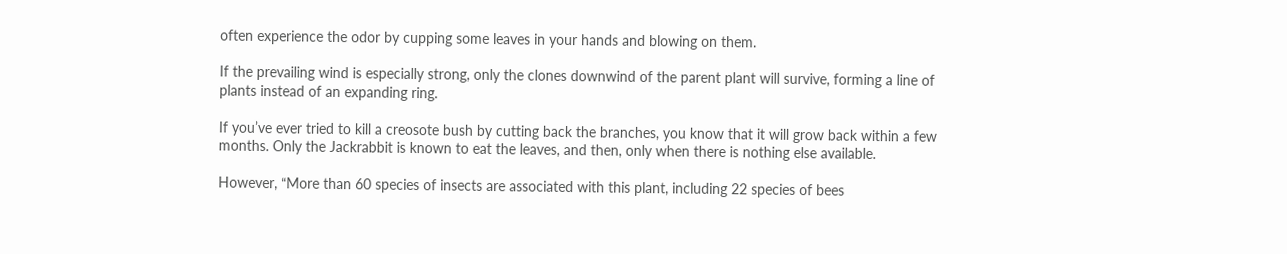often experience the odor by cupping some leaves in your hands and blowing on them.

If the prevailing wind is especially strong, only the clones downwind of the parent plant will survive, forming a line of plants instead of an expanding ring.

If you’ve ever tried to kill a creosote bush by cutting back the branches, you know that it will grow back within a few months. Only the Jackrabbit is known to eat the leaves, and then, only when there is nothing else available.

However, “More than 60 species of insects are associated with this plant, including 22 species of bees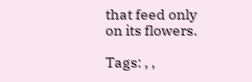that feed only on its flowers.

Tags: , ,